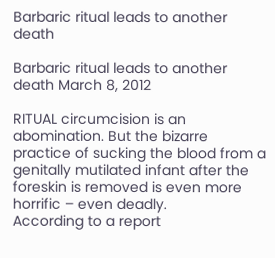Barbaric ritual leads to another death

Barbaric ritual leads to another death March 8, 2012

RITUAL circumcision is an abomination. But the bizarre practice of sucking the blood from a genitally mutilated infant after the foreskin is removed is even more horrific – even deadly.
According to a report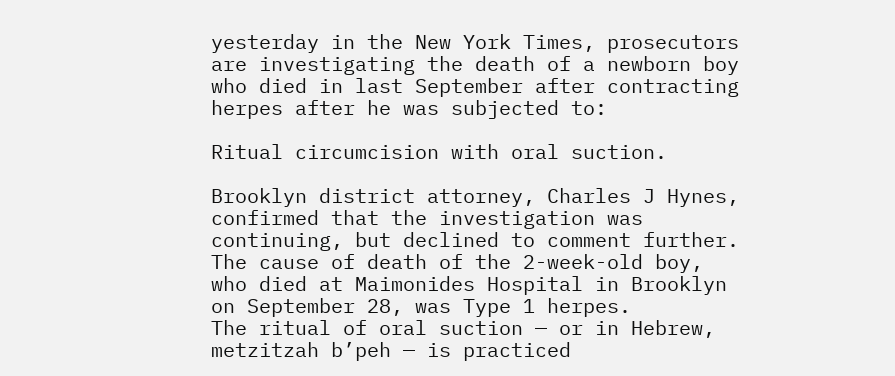yesterday in the New York Times, prosecutors are investigating the death of a newborn boy who died in last September after contracting herpes after he was subjected to:

Ritual circumcision with oral suction.

Brooklyn district attorney, Charles J Hynes, confirmed that the investigation was continuing, but declined to comment further.
The cause of death of the 2-week-old boy, who died at Maimonides Hospital in Brooklyn on September 28, was Type 1 herpes.
The ritual of oral suction — or in Hebrew, metzitzah b’peh — is practiced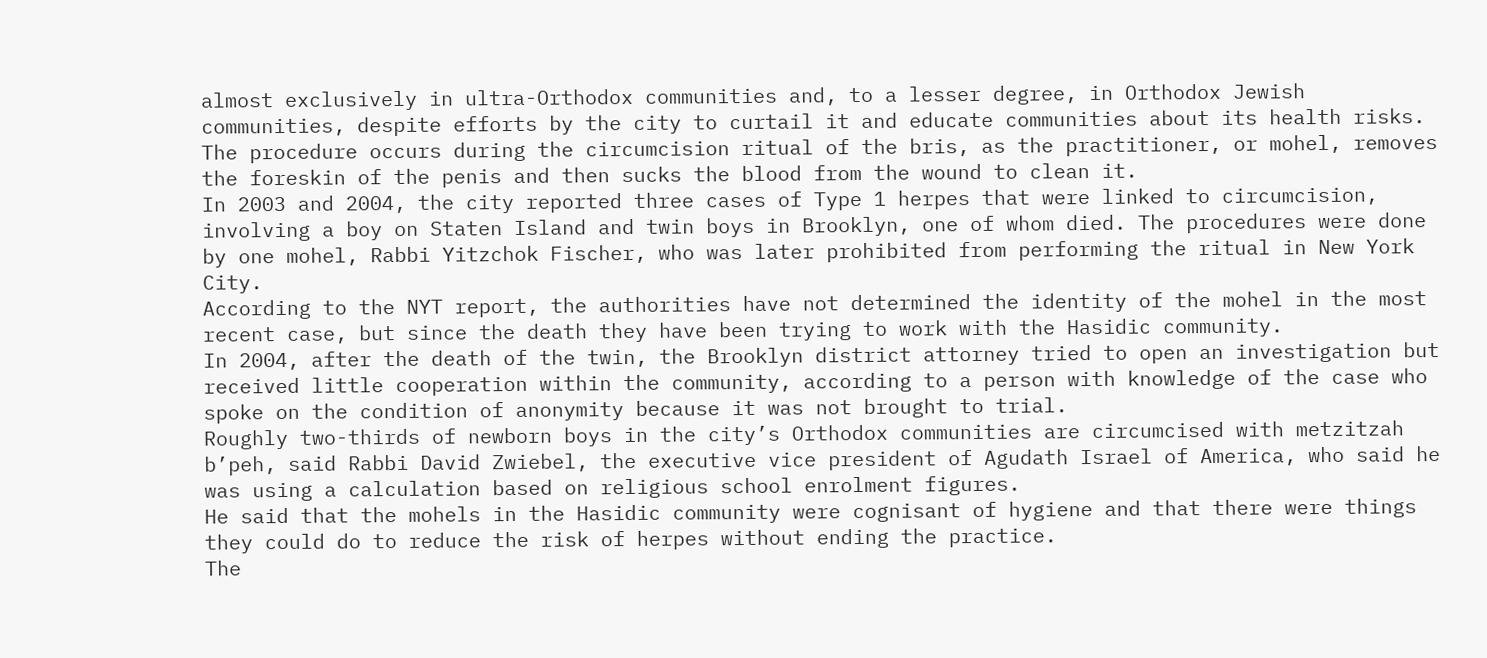almost exclusively in ultra-Orthodox communities and, to a lesser degree, in Orthodox Jewish communities, despite efforts by the city to curtail it and educate communities about its health risks.
The procedure occurs during the circumcision ritual of the bris, as the practitioner, or mohel, removes the foreskin of the penis and then sucks the blood from the wound to clean it.
In 2003 and 2004, the city reported three cases of Type 1 herpes that were linked to circumcision, involving a boy on Staten Island and twin boys in Brooklyn, one of whom died. The procedures were done by one mohel, Rabbi Yitzchok Fischer, who was later prohibited from performing the ritual in New York City.
According to the NYT report, the authorities have not determined the identity of the mohel in the most recent case, but since the death they have been trying to work with the Hasidic community.
In 2004, after the death of the twin, the Brooklyn district attorney tried to open an investigation but received little cooperation within the community, according to a person with knowledge of the case who spoke on the condition of anonymity because it was not brought to trial.
Roughly two-thirds of newborn boys in the city’s Orthodox communities are circumcised with metzitzah b’peh, said Rabbi David Zwiebel, the executive vice president of Agudath Israel of America, who said he was using a calculation based on religious school enrolment figures.
He said that the mohels in the Hasidic community were cognisant of hygiene and that there were things they could do to reduce the risk of herpes without ending the practice.
The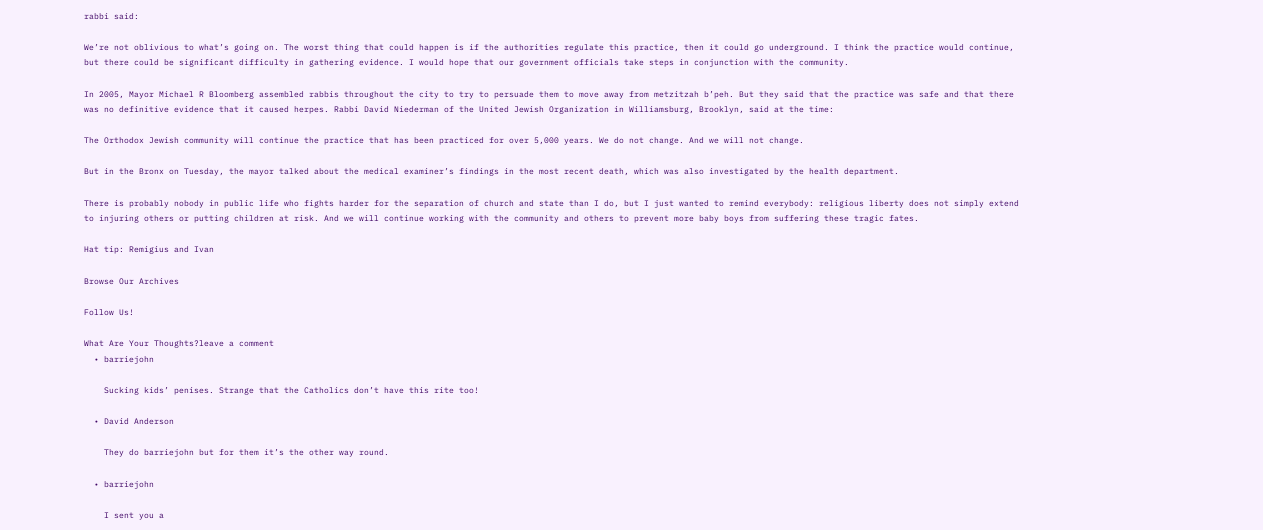rabbi said:

We’re not oblivious to what’s going on. The worst thing that could happen is if the authorities regulate this practice, then it could go underground. I think the practice would continue, but there could be significant difficulty in gathering evidence. I would hope that our government officials take steps in conjunction with the community.

In 2005, Mayor Michael R Bloomberg assembled rabbis throughout the city to try to persuade them to move away from metzitzah b’peh. But they said that the practice was safe and that there was no definitive evidence that it caused herpes. Rabbi David Niederman of the United Jewish Organization in Williamsburg, Brooklyn, said at the time:

The Orthodox Jewish community will continue the practice that has been practiced for over 5,000 years. We do not change. And we will not change.

But in the Bronx on Tuesday, the mayor talked about the medical examiner’s findings in the most recent death, which was also investigated by the health department.

There is probably nobody in public life who fights harder for the separation of church and state than I do, but I just wanted to remind everybody: religious liberty does not simply extend to injuring others or putting children at risk. And we will continue working with the community and others to prevent more baby boys from suffering these tragic fates.

Hat tip: Remigius and Ivan

Browse Our Archives

Follow Us!

What Are Your Thoughts?leave a comment
  • barriejohn

    Sucking kids’ penises. Strange that the Catholics don’t have this rite too!

  • David Anderson

    They do barriejohn but for them it’s the other way round.

  • barriejohn

    I sent you a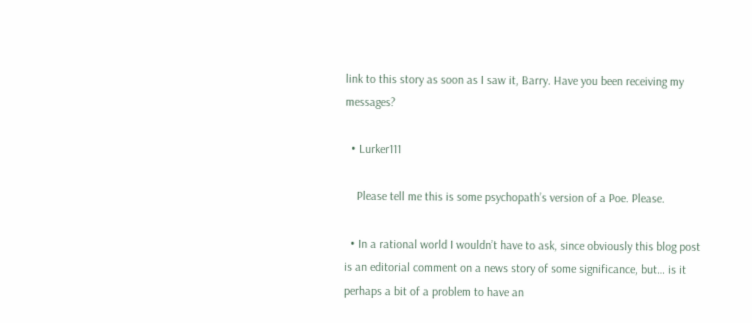link to this story as soon as I saw it, Barry. Have you been receiving my messages?

  • Lurker111

    Please tell me this is some psychopath’s version of a Poe. Please.

  • In a rational world I wouldn’t have to ask, since obviously this blog post is an editorial comment on a news story of some significance, but… is it perhaps a bit of a problem to have an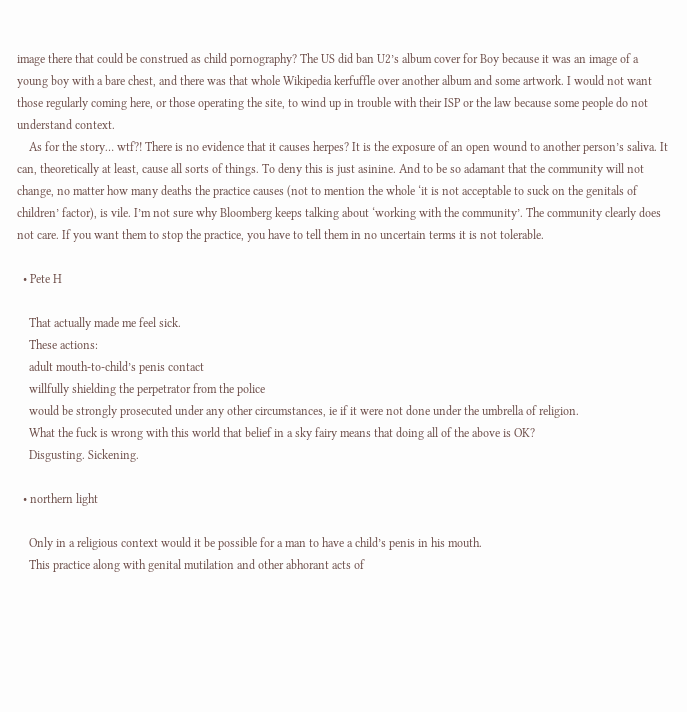image there that could be construed as child pornography? The US did ban U2’s album cover for Boy because it was an image of a young boy with a bare chest, and there was that whole Wikipedia kerfuffle over another album and some artwork. I would not want those regularly coming here, or those operating the site, to wind up in trouble with their ISP or the law because some people do not understand context.
    As for the story… wtf?! There is no evidence that it causes herpes? It is the exposure of an open wound to another person’s saliva. It can, theoretically at least, cause all sorts of things. To deny this is just asinine. And to be so adamant that the community will not change, no matter how many deaths the practice causes (not to mention the whole ‘it is not acceptable to suck on the genitals of children’ factor), is vile. I’m not sure why Bloomberg keeps talking about ‘working with the community’. The community clearly does not care. If you want them to stop the practice, you have to tell them in no uncertain terms it is not tolerable.

  • Pete H

    That actually made me feel sick.
    These actions:
    adult mouth-to-child’s penis contact
    willfully shielding the perpetrator from the police
    would be strongly prosecuted under any other circumstances, ie if it were not done under the umbrella of religion.
    What the fuck is wrong with this world that belief in a sky fairy means that doing all of the above is OK?
    Disgusting. Sickening.

  • northern light

    Only in a religious context would it be possible for a man to have a child’s penis in his mouth.
    This practice along with genital mutilation and other abhorant acts of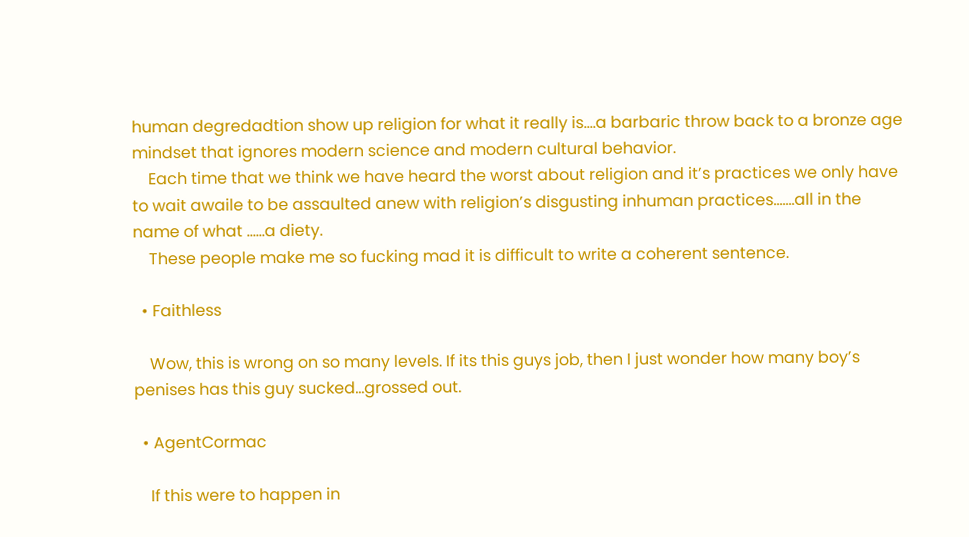human degredadtion show up religion for what it really is….a barbaric throw back to a bronze age mindset that ignores modern science and modern cultural behavior.
    Each time that we think we have heard the worst about religion and it’s practices we only have to wait awaile to be assaulted anew with religion’s disgusting inhuman practices…….all in the name of what ……a diety.
    These people make me so fucking mad it is difficult to write a coherent sentence.

  • Faithless

    Wow, this is wrong on so many levels. If its this guys job, then I just wonder how many boy’s penises has this guy sucked…grossed out.

  • AgentCormac

    If this were to happen in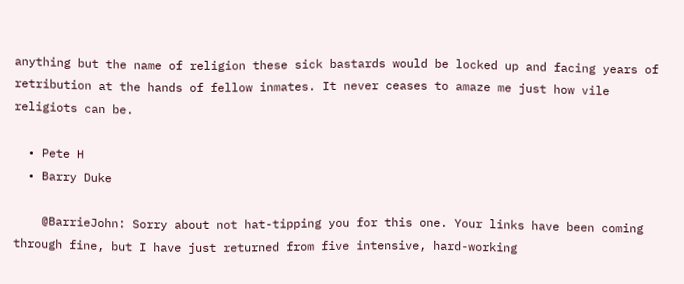anything but the name of religion these sick bastards would be locked up and facing years of retribution at the hands of fellow inmates. It never ceases to amaze me just how vile religiots can be.

  • Pete H
  • Barry Duke

    @BarrieJohn: Sorry about not hat-tipping you for this one. Your links have been coming through fine, but I have just returned from five intensive, hard-working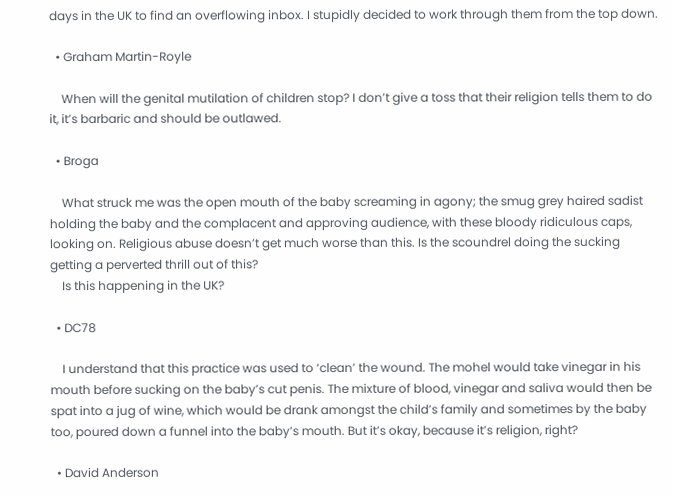days in the UK to find an overflowing inbox. I stupidly decided to work through them from the top down.

  • Graham Martin-Royle

    When will the genital mutilation of children stop? I don’t give a toss that their religion tells them to do it, it’s barbaric and should be outlawed.

  • Broga

    What struck me was the open mouth of the baby screaming in agony; the smug grey haired sadist holding the baby and the complacent and approving audience, with these bloody ridiculous caps, looking on. Religious abuse doesn’t get much worse than this. Is the scoundrel doing the sucking getting a perverted thrill out of this?
    Is this happening in the UK?

  • DC78

    I understand that this practice was used to ‘clean’ the wound. The mohel would take vinegar in his mouth before sucking on the baby’s cut penis. The mixture of blood, vinegar and saliva would then be spat into a jug of wine, which would be drank amongst the child’s family and sometimes by the baby too, poured down a funnel into the baby’s mouth. But it’s okay, because it’s religion, right?

  • David Anderson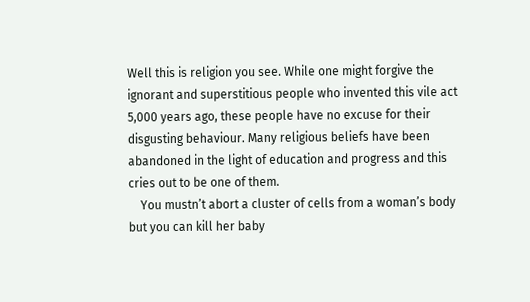Well this is religion you see. While one might forgive the ignorant and superstitious people who invented this vile act 5,000 years ago, these people have no excuse for their disgusting behaviour. Many religious beliefs have been abandoned in the light of education and progress and this cries out to be one of them.
    You mustn’t abort a cluster of cells from a woman’s body but you can kill her baby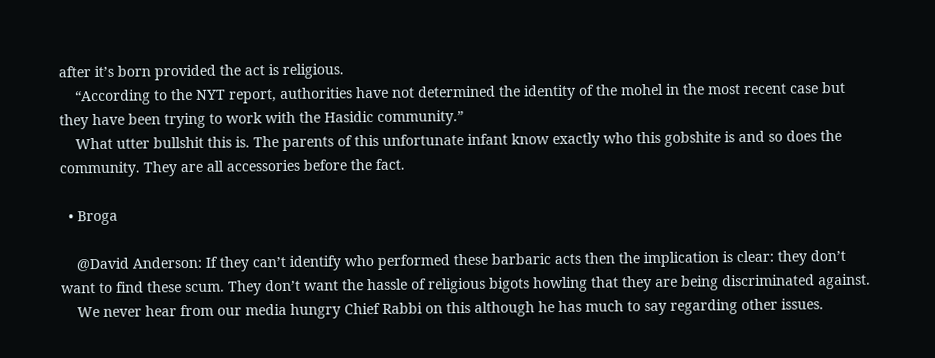after it’s born provided the act is religious.
    “According to the NYT report, authorities have not determined the identity of the mohel in the most recent case but they have been trying to work with the Hasidic community.”
    What utter bullshit this is. The parents of this unfortunate infant know exactly who this gobshite is and so does the community. They are all accessories before the fact.

  • Broga

    @David Anderson: If they can’t identify who performed these barbaric acts then the implication is clear: they don’t want to find these scum. They don’t want the hassle of religious bigots howling that they are being discriminated against.
    We never hear from our media hungry Chief Rabbi on this although he has much to say regarding other issues.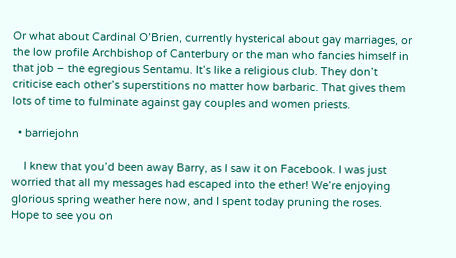Or what about Cardinal O’Brien, currently hysterical about gay marriages, or the low profile Archbishop of Canterbury or the man who fancies himself in that job – the egregious Sentamu. It’s like a religious club. They don’t criticise each other’s superstitions no matter how barbaric. That gives them lots of time to fulminate against gay couples and women priests.

  • barriejohn

    I knew that you’d been away Barry, as I saw it on Facebook. I was just worried that all my messages had escaped into the ether! We’re enjoying glorious spring weather here now, and I spent today pruning the roses. Hope to see you on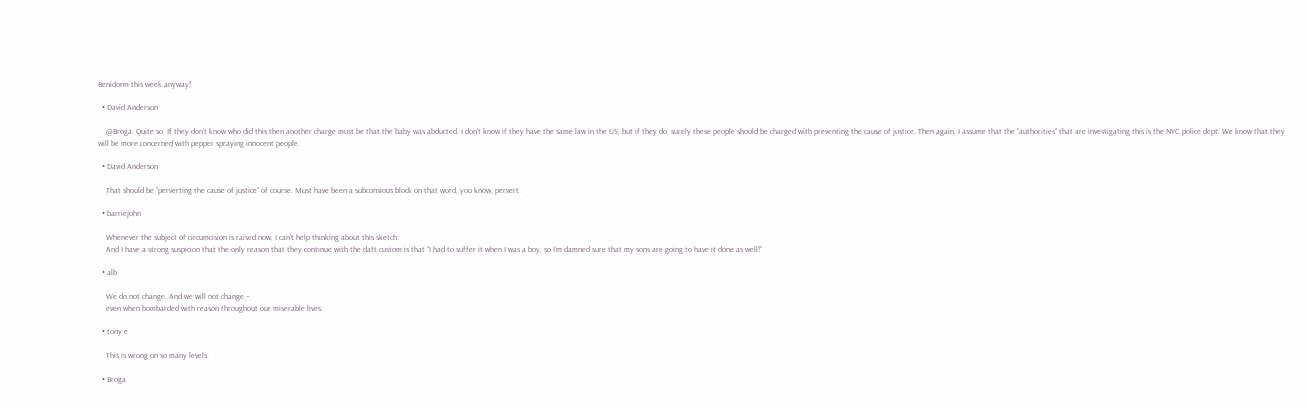Benidorm this week anyway!

  • David Anderson

    @Broga: Quite so. If they don’t know who did this then another charge must be that the baby was abducted. I don’t know if they have the same law in the US, but if they do, surely these people should be charged with preventing the cause of justice. Then again, I assume that the “authorities” that are investigating this is the NYC police dept. We know that they will be more concerned with pepper spraying innocent people.

  • David Anderson

    That should be “perverting the cause of justice” of course. Must have been a subconsious block on that word, you know, pervert.

  • barriejohn

    Whenever the subject of circumcision is raised now, I can’t help thinking about this sketch:
    And I have a strong suspicion that the only reason that they continue with the daft custom is that “I had to suffer it when I was a boy, so I’m damned sure that my sons are going to have it done as well!”

  • alb

    We do not change. And we will not change –
    even when bombarded with reason throughout our miserable lives.

  • tony e

    This is wrong on so many levels.

  • Broga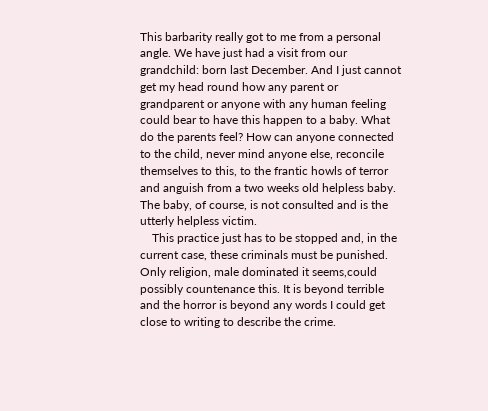This barbarity really got to me from a personal angle. We have just had a visit from our grandchild: born last December. And I just cannot get my head round how any parent or grandparent or anyone with any human feeling could bear to have this happen to a baby. What do the parents feel? How can anyone connected to the child, never mind anyone else, reconcile themselves to this, to the frantic howls of terror and anguish from a two weeks old helpless baby. The baby, of course, is not consulted and is the utterly helpless victim.
    This practice just has to be stopped and, in the current case, these criminals must be punished. Only religion, male dominated it seems,could possibly countenance this. It is beyond terrible and the horror is beyond any words I could get close to writing to describe the crime.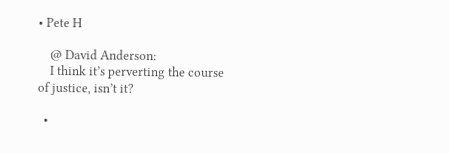• Pete H

    @ David Anderson:
    I think it’s perverting the course of justice, isn’t it?

  •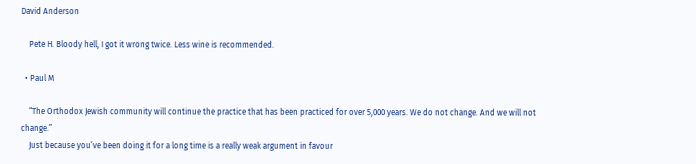David Anderson

    Pete H. Bloody hell, I got it wrong twice. Less wine is recommended.

  • Paul M

    “The Orthodox Jewish community will continue the practice that has been practiced for over 5,000 years. We do not change. And we will not change.”
    Just because you’ve been doing it for a long time is a really weak argument in favour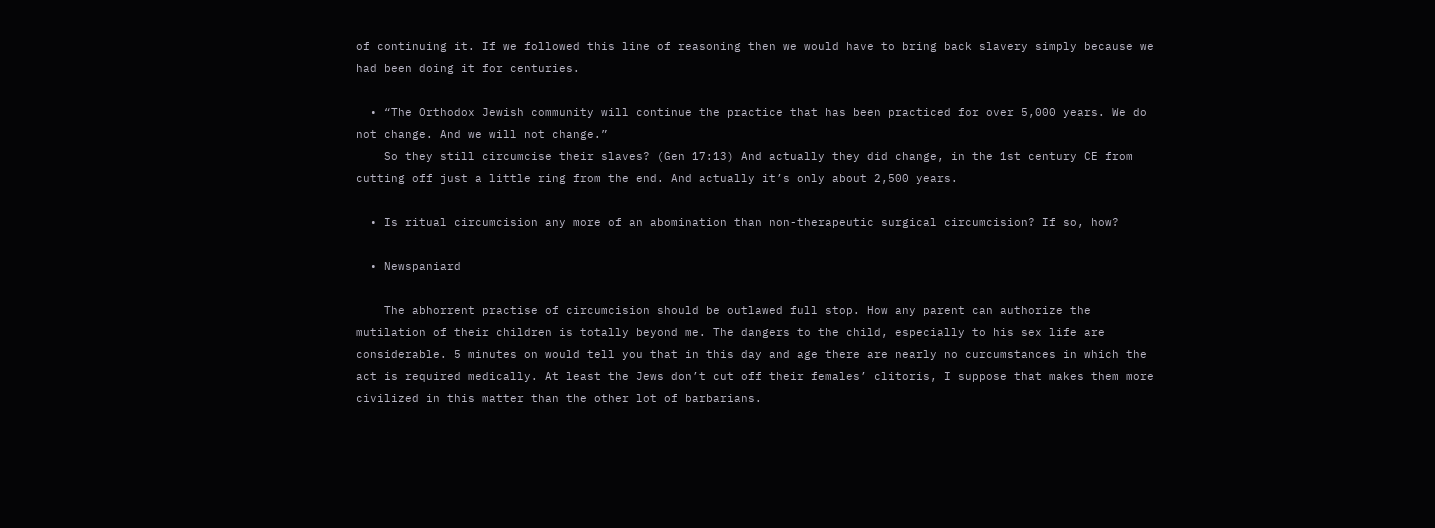of continuing it. If we followed this line of reasoning then we would have to bring back slavery simply because we had been doing it for centuries.

  • “The Orthodox Jewish community will continue the practice that has been practiced for over 5,000 years. We do not change. And we will not change.”
    So they still circumcise their slaves? (Gen 17:13) And actually they did change, in the 1st century CE from cutting off just a little ring from the end. And actually it’s only about 2,500 years.

  • Is ritual circumcision any more of an abomination than non-therapeutic surgical circumcision? If so, how?

  • Newspaniard

    The abhorrent practise of circumcision should be outlawed full stop. How any parent can authorize the mutilation of their children is totally beyond me. The dangers to the child, especially to his sex life are considerable. 5 minutes on would tell you that in this day and age there are nearly no curcumstances in which the act is required medically. At least the Jews don’t cut off their females’ clitoris, I suppose that makes them more civilized in this matter than the other lot of barbarians.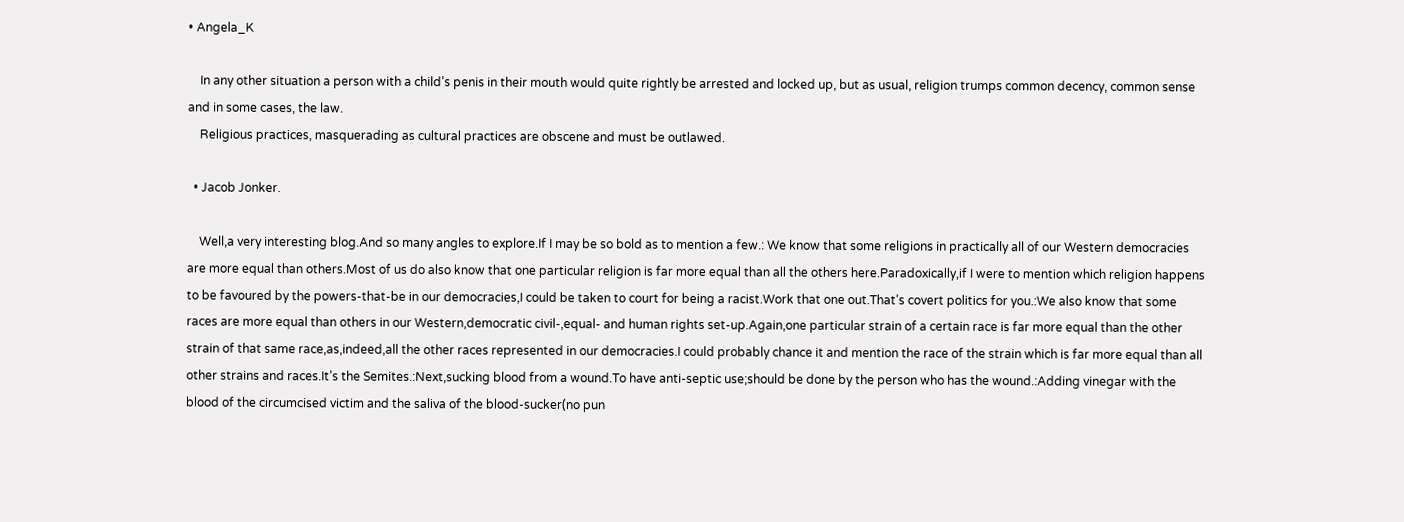• Angela_K

    In any other situation a person with a child’s penis in their mouth would quite rightly be arrested and locked up, but as usual, religion trumps common decency, common sense and in some cases, the law.
    Religious practices, masquerading as cultural practices are obscene and must be outlawed.

  • Jacob Jonker.

    Well,a very interesting blog.And so many angles to explore.If I may be so bold as to mention a few.: We know that some religions in practically all of our Western democracies are more equal than others.Most of us do also know that one particular religion is far more equal than all the others here.Paradoxically,if I were to mention which religion happens to be favoured by the powers-that-be in our democracies,I could be taken to court for being a racist.Work that one out.That’s covert politics for you.:We also know that some races are more equal than others in our Western,democratic civil-,equal- and human rights set-up.Again,one particular strain of a certain race is far more equal than the other strain of that same race,as,indeed,all the other races represented in our democracies.I could probably chance it and mention the race of the strain which is far more equal than all other strains and races.It’s the Semites.:Next,sucking blood from a wound.To have anti-septic use;should be done by the person who has the wound.:Adding vinegar with the blood of the circumcised victim and the saliva of the blood-sucker(no pun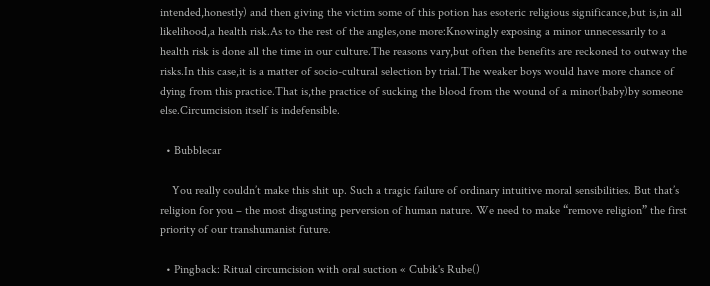intended,honestly) and then giving the victim some of this potion has esoteric religious significance,but is,in all likelihood,a health risk.As to the rest of the angles,one more:Knowingly exposing a minor unnecessarily to a health risk is done all the time in our culture.The reasons vary,but often the benefits are reckoned to outway the risks.In this case,it is a matter of socio-cultural selection by trial.The weaker boys would have more chance of dying from this practice.That is,the practice of sucking the blood from the wound of a minor(baby)by someone else.Circumcision itself is indefensible.

  • Bubblecar

    You really couldn’t make this shit up. Such a tragic failure of ordinary intuitive moral sensibilities. But that’s religion for you – the most disgusting perversion of human nature. We need to make “remove religion” the first priority of our transhumanist future.

  • Pingback: Ritual circumcision with oral suction « Cubik's Rube()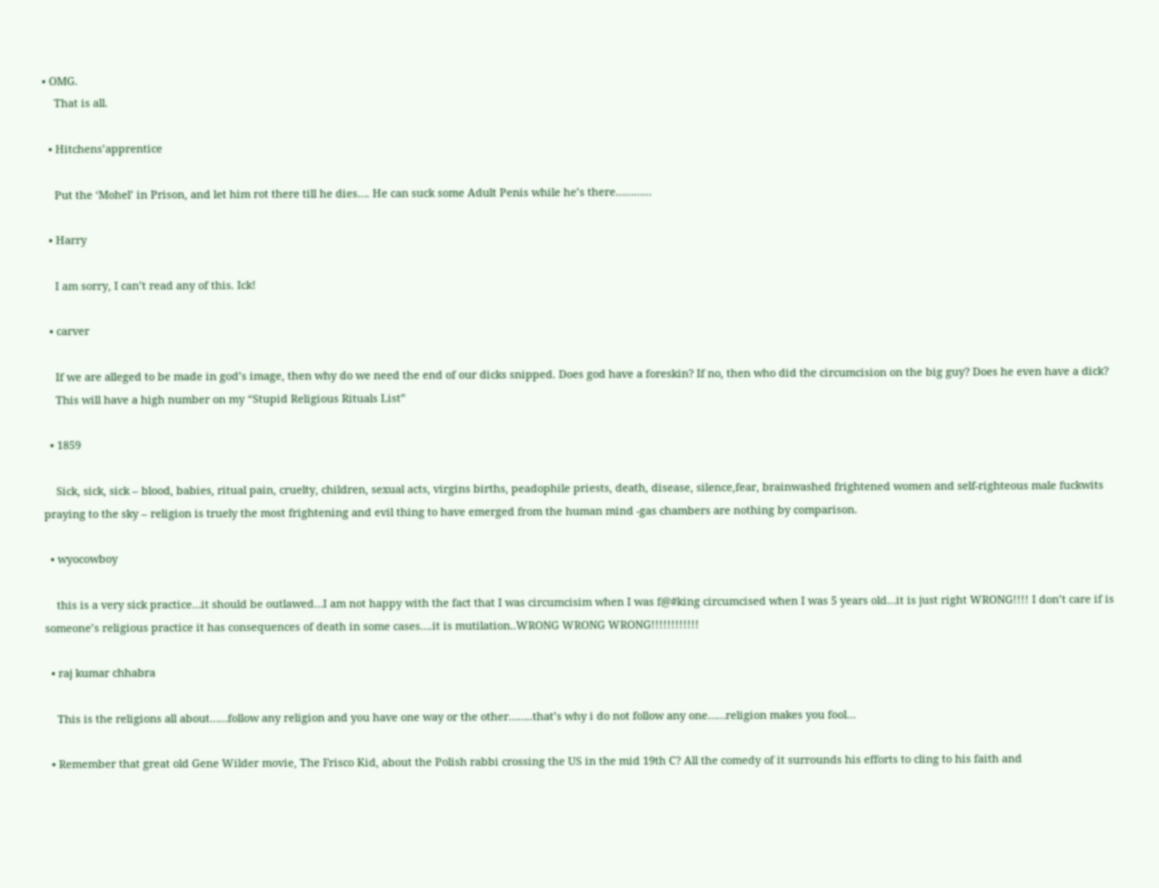• OMG.
    That is all.

  • Hitchens’apprentice

    Put the ‘Mohel’ in Prison, and let him rot there till he dies…. He can suck some Adult Penis while he’s there…………

  • Harry

    I am sorry, I can’t read any of this. Ick!

  • carver

    If we are alleged to be made in god’s image, then why do we need the end of our dicks snipped. Does god have a foreskin? If no, then who did the circumcision on the big guy? Does he even have a dick?
    This will have a high number on my “Stupid Religious Rituals List”

  • 1859

    Sick, sick, sick – blood, babies, ritual pain, cruelty, children, sexual acts, virgins births, peadophile priests, death, disease, silence,fear, brainwashed frightened women and self-righteous male fuckwits praying to the sky – religion is truely the most frightening and evil thing to have emerged from the human mind -gas chambers are nothing by comparison.

  • wyocowboy

    this is a very sick practice…it should be outlawed…I am not happy with the fact that I was circumcisim when I was f@#king circumcised when I was 5 years old…it is just right WRONG!!!! I don’t care if is someone’s religious practice it has consequences of death in some cases….it is mutilation..WRONG WRONG WRONG!!!!!!!!!!!!

  • raj kumar chhabra

    This is the religions all about……follow any religion and you have one way or the other……..that’s why i do not follow any one……religion makes you fool…

  • Remember that great old Gene Wilder movie, The Frisco Kid, about the Polish rabbi crossing the US in the mid 19th C? All the comedy of it surrounds his efforts to cling to his faith and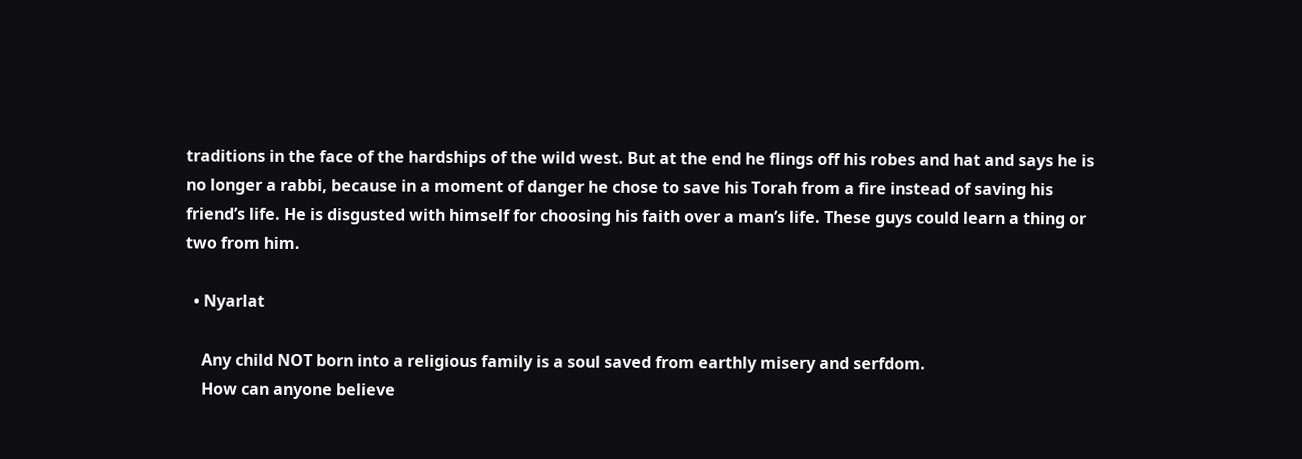traditions in the face of the hardships of the wild west. But at the end he flings off his robes and hat and says he is no longer a rabbi, because in a moment of danger he chose to save his Torah from a fire instead of saving his friend’s life. He is disgusted with himself for choosing his faith over a man’s life. These guys could learn a thing or two from him.

  • Nyarlat

    Any child NOT born into a religious family is a soul saved from earthly misery and serfdom.
    How can anyone believe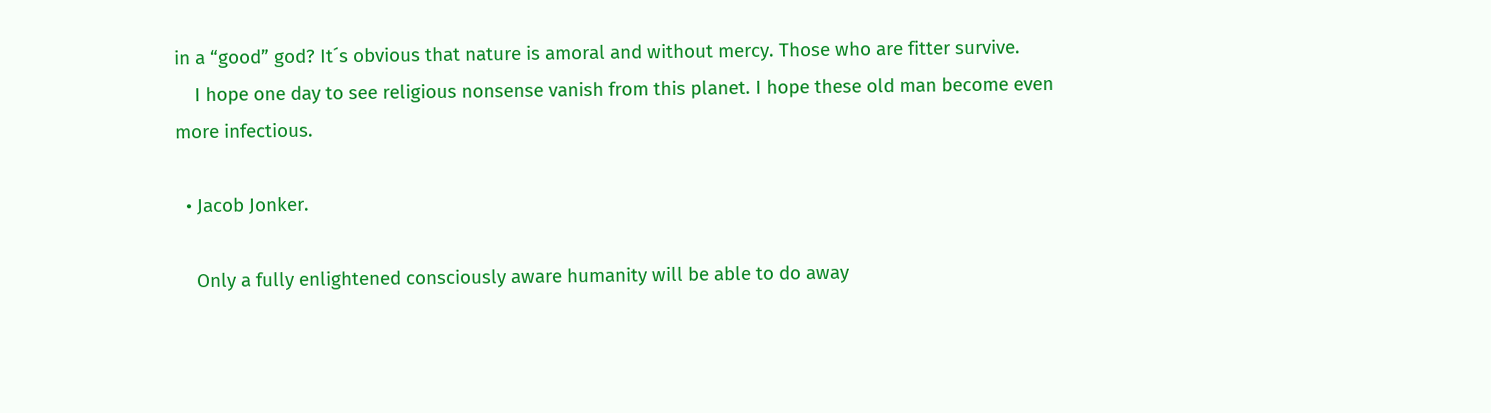in a “good” god? It´s obvious that nature is amoral and without mercy. Those who are fitter survive.
    I hope one day to see religious nonsense vanish from this planet. I hope these old man become even more infectious.

  • Jacob Jonker.

    Only a fully enlightened consciously aware humanity will be able to do away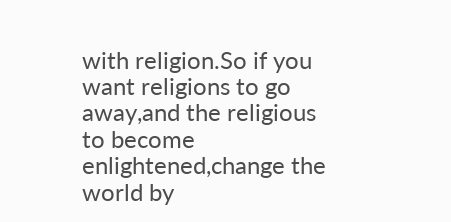with religion.So if you want religions to go away,and the religious to become enlightened,change the world by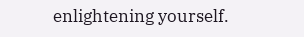enlightening yourself.